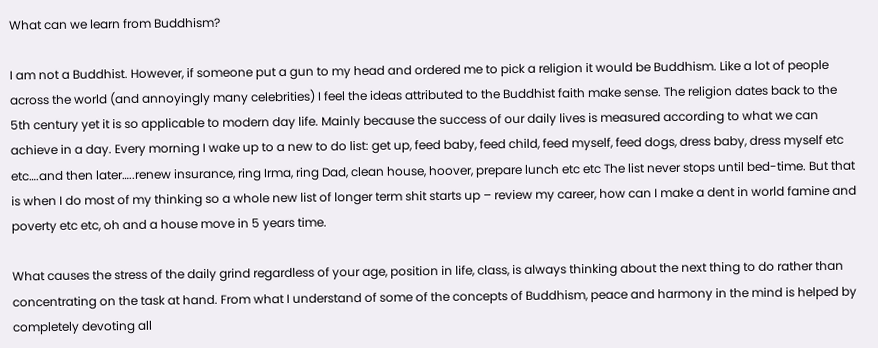What can we learn from Buddhism?

I am not a Buddhist. However, if someone put a gun to my head and ordered me to pick a religion it would be Buddhism. Like a lot of people across the world (and annoyingly many celebrities) I feel the ideas attributed to the Buddhist faith make sense. The religion dates back to the 5th century yet it is so applicable to modern day life. Mainly because the success of our daily lives is measured according to what we can achieve in a day. Every morning I wake up to a new to do list: get up, feed baby, feed child, feed myself, feed dogs, dress baby, dress myself etc etc….and then later…..renew insurance, ring Irma, ring Dad, clean house, hoover, prepare lunch etc etc The list never stops until bed-time. But that is when I do most of my thinking so a whole new list of longer term shit starts up – review my career, how can I make a dent in world famine and poverty etc etc, oh and a house move in 5 years time.

What causes the stress of the daily grind regardless of your age, position in life, class, is always thinking about the next thing to do rather than concentrating on the task at hand. From what I understand of some of the concepts of Buddhism, peace and harmony in the mind is helped by completely devoting all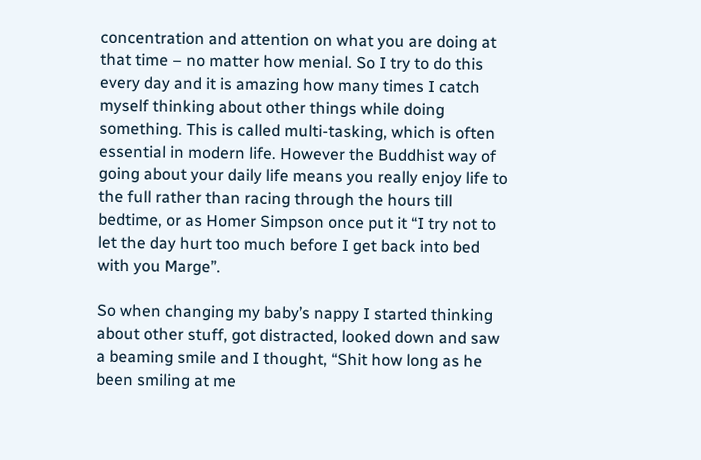concentration and attention on what you are doing at that time – no matter how menial. So I try to do this every day and it is amazing how many times I catch myself thinking about other things while doing something. This is called multi-tasking, which is often essential in modern life. However the Buddhist way of going about your daily life means you really enjoy life to the full rather than racing through the hours till bedtime, or as Homer Simpson once put it “I try not to let the day hurt too much before I get back into bed with you Marge”.

So when changing my baby’s nappy I started thinking about other stuff, got distracted, looked down and saw a beaming smile and I thought, “Shit how long as he been smiling at me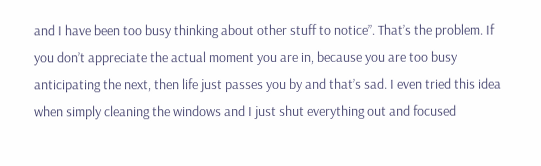and I have been too busy thinking about other stuff to notice”. That’s the problem. If you don’t appreciate the actual moment you are in, because you are too busy anticipating the next, then life just passes you by and that’s sad. I even tried this idea when simply cleaning the windows and I just shut everything out and focused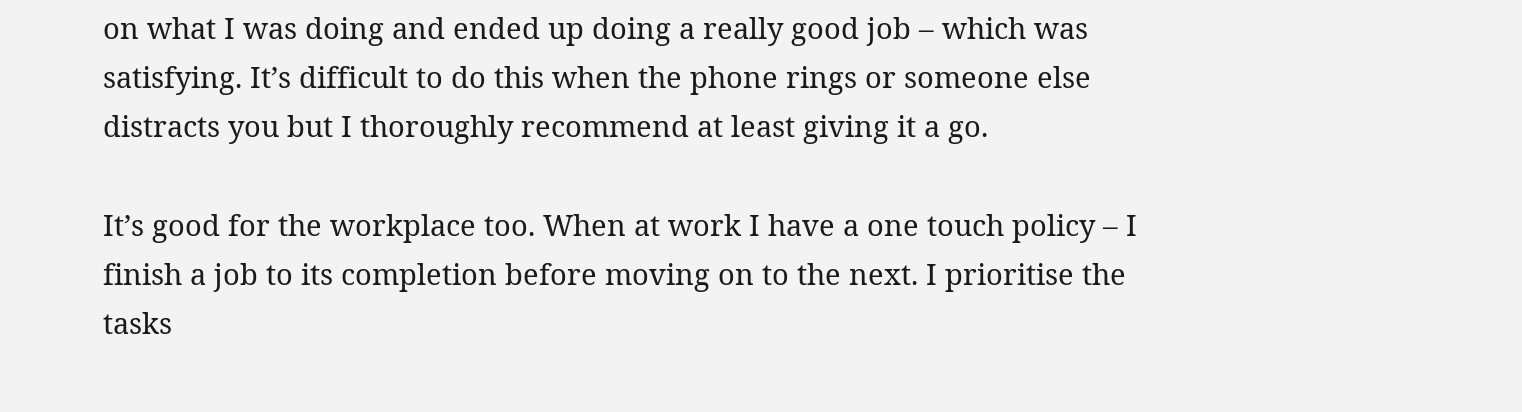on what I was doing and ended up doing a really good job – which was satisfying. It’s difficult to do this when the phone rings or someone else distracts you but I thoroughly recommend at least giving it a go.

It’s good for the workplace too. When at work I have a one touch policy – I finish a job to its completion before moving on to the next. I prioritise the tasks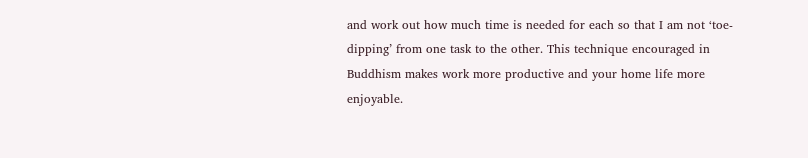and work out how much time is needed for each so that I am not ‘toe-dipping’ from one task to the other. This technique encouraged in Buddhism makes work more productive and your home life more enjoyable.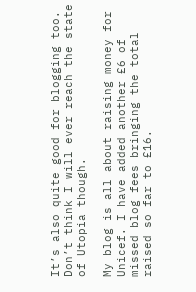It’s also quite good for blogging too. Don’t think I will ever reach the state of Utopia though.

My blog is all about raising money for Unicef. I have added another £6 of missed blog fees bringing the total raised so far to £16.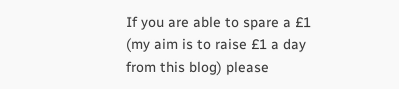If you are able to spare a £1 (my aim is to raise £1 a day from this blog) please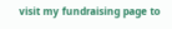visit my fundraising page to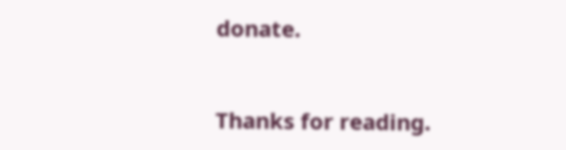donate.


Thanks for reading.